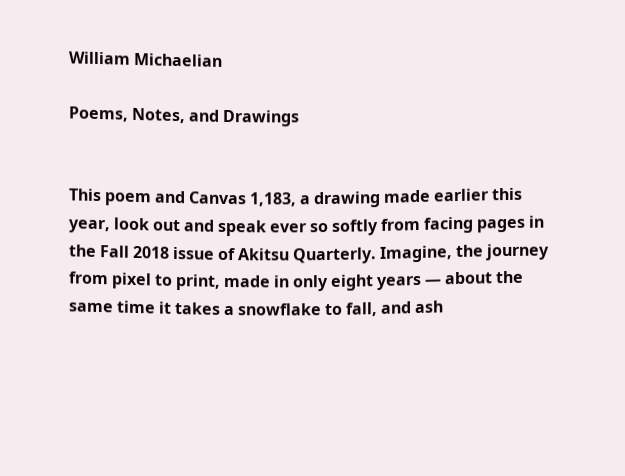William Michaelian

Poems, Notes, and Drawings


This poem and Canvas 1,183, a drawing made earlier this year, look out and speak ever so softly from facing pages in the Fall 2018 issue of Akitsu Quarterly. Imagine, the journey from pixel to print, made in only eight years — about the same time it takes a snowflake to fall, and ash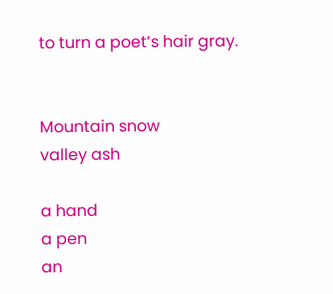to turn a poet’s hair gray.


Mountain snow
valley ash

a hand
a pen
an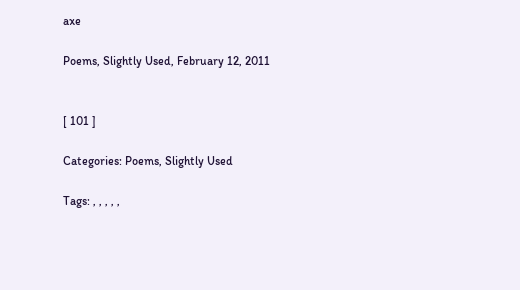axe

Poems, Slightly Used, February 12, 2011


[ 101 ]

Categories: Poems, Slightly Used

Tags: , , , , ,